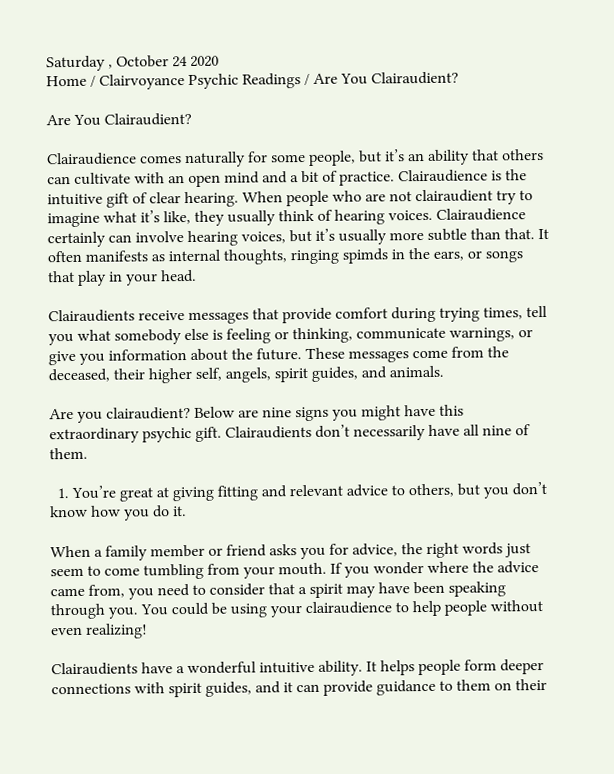Saturday , October 24 2020
Home / Clairvoyance Psychic Readings / Are You Clairaudient?

Are You Clairaudient?

Clairaudience comes naturally for some people, but it’s an ability that others can cultivate with an open mind and a bit of practice. Clairaudience is the intuitive gift of clear hearing. When people who are not clairaudient try to imagine what it’s like, they usually think of hearing voices. Clairaudience certainly can involve hearing voices, but it’s usually more subtle than that. It often manifests as internal thoughts, ringing spimds in the ears, or songs that play in your head.

Clairaudients receive messages that provide comfort during trying times, tell you what somebody else is feeling or thinking, communicate warnings, or give you information about the future. These messages come from the deceased, their higher self, angels, spirit guides, and animals.

Are you clairaudient? Below are nine signs you might have this extraordinary psychic gift. Clairaudients don’t necessarily have all nine of them.

  1. You’re great at giving fitting and relevant advice to others, but you don’t know how you do it.

When a family member or friend asks you for advice, the right words just seem to come tumbling from your mouth. If you wonder where the advice came from, you need to consider that a spirit may have been speaking through you. You could be using your clairaudience to help people without even realizing!

Clairaudients have a wonderful intuitive ability. It helps people form deeper connections with spirit guides, and it can provide guidance to them on their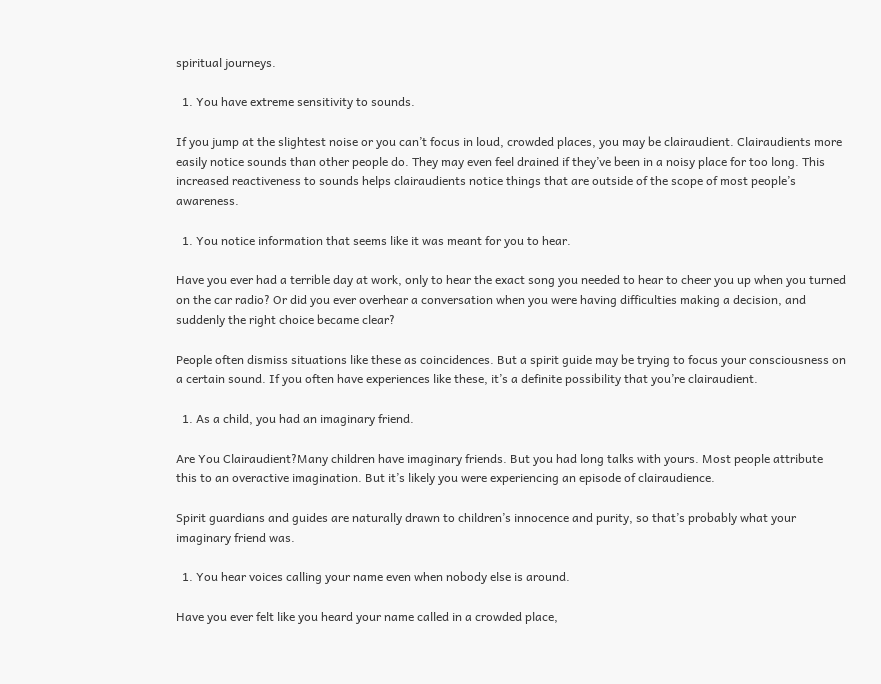spiritual journeys.

  1. You have extreme sensitivity to sounds.

If you jump at the slightest noise or you can’t focus in loud, crowded places, you may be clairaudient. Clairaudients more easily notice sounds than other people do. They may even feel drained if they’ve been in a noisy place for too long. This increased reactiveness to sounds helps clairaudients notice things that are outside of the scope of most people’s awareness.

  1. You notice information that seems like it was meant for you to hear.

Have you ever had a terrible day at work, only to hear the exact song you needed to hear to cheer you up when you turned on the car radio? Or did you ever overhear a conversation when you were having difficulties making a decision, and suddenly the right choice became clear?

People often dismiss situations like these as coincidences. But a spirit guide may be trying to focus your consciousness on a certain sound. If you often have experiences like these, it’s a definite possibility that you’re clairaudient.

  1. As a child, you had an imaginary friend.

Are You Clairaudient?Many children have imaginary friends. But you had long talks with yours. Most people attribute this to an overactive imagination. But it’s likely you were experiencing an episode of clairaudience.

Spirit guardians and guides are naturally drawn to children’s innocence and purity, so that’s probably what your imaginary friend was.

  1. You hear voices calling your name even when nobody else is around.

Have you ever felt like you heard your name called in a crowded place,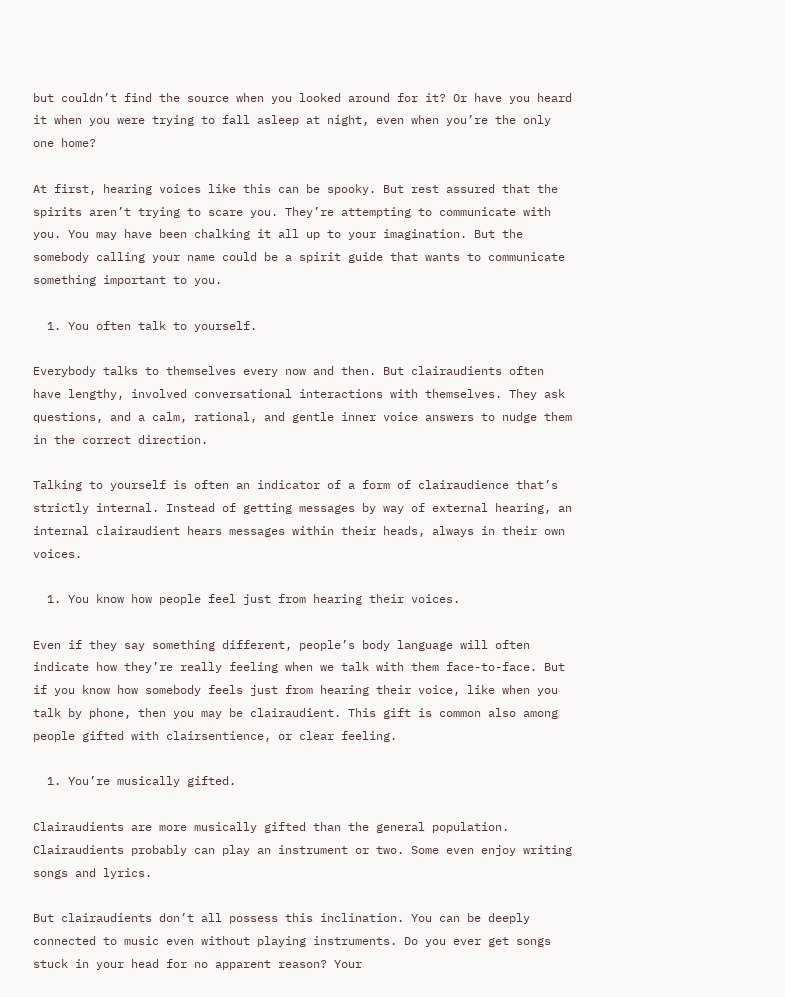but couldn’t find the source when you looked around for it? Or have you heard it when you were trying to fall asleep at night, even when you’re the only one home?

At first, hearing voices like this can be spooky. But rest assured that the spirits aren’t trying to scare you. They’re attempting to communicate with you. You may have been chalking it all up to your imagination. But the somebody calling your name could be a spirit guide that wants to communicate something important to you.

  1. You often talk to yourself.

Everybody talks to themselves every now and then. But clairaudients often have lengthy, involved conversational interactions with themselves. They ask questions, and a calm, rational, and gentle inner voice answers to nudge them in the correct direction.

Talking to yourself is often an indicator of a form of clairaudience that’s strictly internal. Instead of getting messages by way of external hearing, an internal clairaudient hears messages within their heads, always in their own voices.

  1. You know how people feel just from hearing their voices.

Even if they say something different, people’s body language will often indicate how they’re really feeling when we talk with them face-to-face. But if you know how somebody feels just from hearing their voice, like when you talk by phone, then you may be clairaudient. This gift is common also among people gifted with clairsentience, or clear feeling.

  1. You’re musically gifted.

Clairaudients are more musically gifted than the general population. Clairaudients probably can play an instrument or two. Some even enjoy writing songs and lyrics.

But clairaudients don’t all possess this inclination. You can be deeply connected to music even without playing instruments. Do you ever get songs stuck in your head for no apparent reason? Your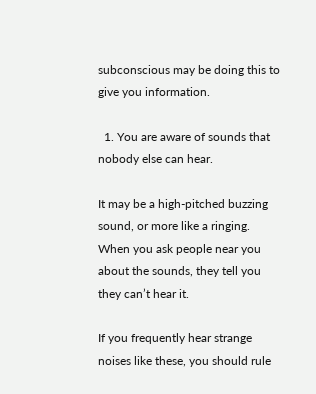subconscious may be doing this to give you information.

  1. You are aware of sounds that nobody else can hear.

It may be a high-pitched buzzing sound, or more like a ringing. When you ask people near you about the sounds, they tell you they can’t hear it.

If you frequently hear strange noises like these, you should rule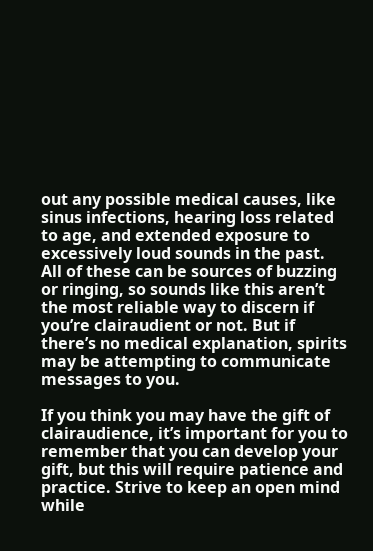out any possible medical causes, like sinus infections, hearing loss related to age, and extended exposure to excessively loud sounds in the past. All of these can be sources of buzzing or ringing, so sounds like this aren’t the most reliable way to discern if you’re clairaudient or not. But if there’s no medical explanation, spirits may be attempting to communicate messages to you.

If you think you may have the gift of clairaudience, it’s important for you to remember that you can develop your gift, but this will require patience and practice. Strive to keep an open mind while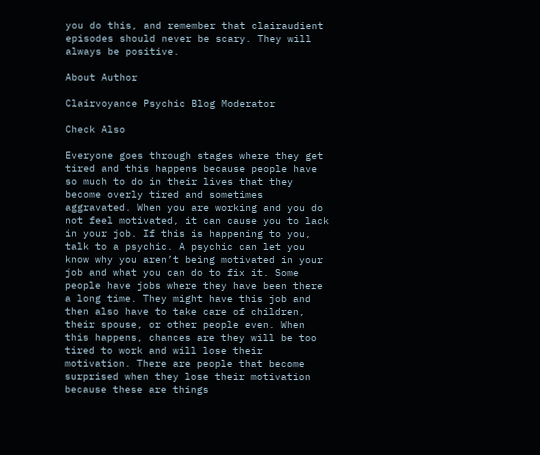you do this, and remember that clairaudient episodes should never be scary. They will always be positive.

About Author

Clairvoyance Psychic Blog Moderator

Check Also

Everyone goes through stages where they get tired and this happens because people have so much to do in their lives that they become overly tired and sometimes aggravated. When you are working and you do not feel motivated, it can cause you to lack in your job. If this is happening to you, talk to a psychic. A psychic can let you know why you aren’t being motivated in your job and what you can do to fix it. Some people have jobs where they have been there a long time. They might have this job and then also have to take care of children, their spouse, or other people even. When this happens, chances are they will be too tired to work and will lose their motivation. There are people that become surprised when they lose their motivation because these are things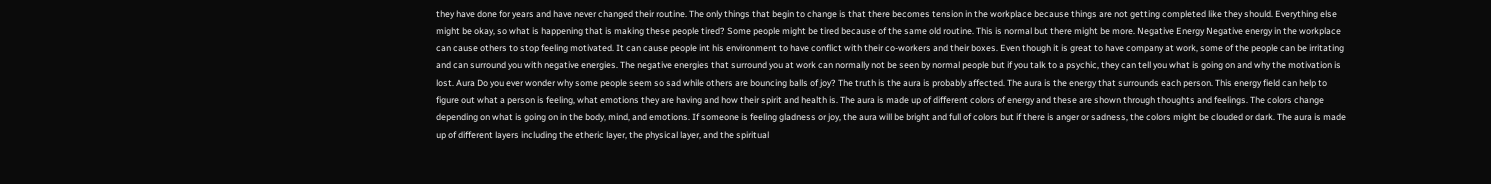they have done for years and have never changed their routine. The only things that begin to change is that there becomes tension in the workplace because things are not getting completed like they should. Everything else might be okay, so what is happening that is making these people tired? Some people might be tired because of the same old routine. This is normal but there might be more. Negative Energy Negative energy in the workplace can cause others to stop feeling motivated. It can cause people int his environment to have conflict with their co-workers and their boxes. Even though it is great to have company at work, some of the people can be irritating and can surround you with negative energies. The negative energies that surround you at work can normally not be seen by normal people but if you talk to a psychic, they can tell you what is going on and why the motivation is lost. Aura Do you ever wonder why some people seem so sad while others are bouncing balls of joy? The truth is the aura is probably affected. The aura is the energy that surrounds each person. This energy field can help to figure out what a person is feeling, what emotions they are having and how their spirit and health is. The aura is made up of different colors of energy and these are shown through thoughts and feelings. The colors change depending on what is going on in the body, mind, and emotions. If someone is feeling gladness or joy, the aura will be bright and full of colors but if there is anger or sadness, the colors might be clouded or dark. The aura is made up of different layers including the etheric layer, the physical layer, and the spiritual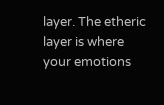layer. The etheric layer is where your emotions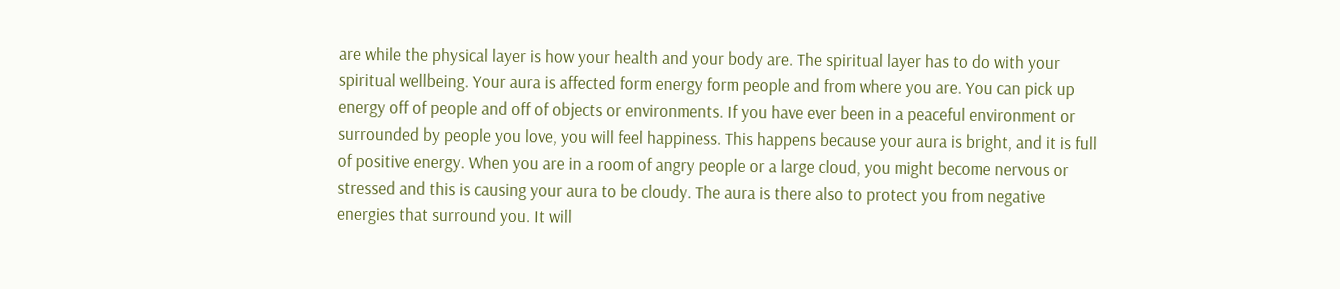are while the physical layer is how your health and your body are. The spiritual layer has to do with your spiritual wellbeing. Your aura is affected form energy form people and from where you are. You can pick up energy off of people and off of objects or environments. If you have ever been in a peaceful environment or surrounded by people you love, you will feel happiness. This happens because your aura is bright, and it is full of positive energy. When you are in a room of angry people or a large cloud, you might become nervous or stressed and this is causing your aura to be cloudy. The aura is there also to protect you from negative energies that surround you. It will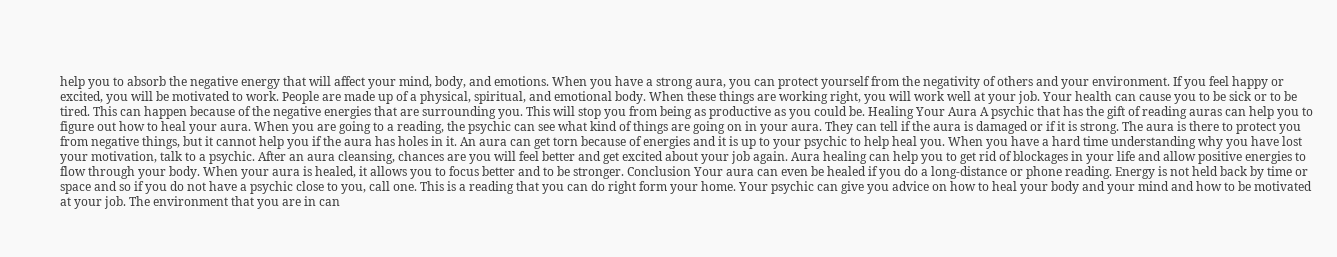help you to absorb the negative energy that will affect your mind, body, and emotions. When you have a strong aura, you can protect yourself from the negativity of others and your environment. If you feel happy or excited, you will be motivated to work. People are made up of a physical, spiritual, and emotional body. When these things are working right, you will work well at your job. Your health can cause you to be sick or to be tired. This can happen because of the negative energies that are surrounding you. This will stop you from being as productive as you could be. Healing Your Aura A psychic that has the gift of reading auras can help you to figure out how to heal your aura. When you are going to a reading, the psychic can see what kind of things are going on in your aura. They can tell if the aura is damaged or if it is strong. The aura is there to protect you from negative things, but it cannot help you if the aura has holes in it. An aura can get torn because of energies and it is up to your psychic to help heal you. When you have a hard time understanding why you have lost your motivation, talk to a psychic. After an aura cleansing, chances are you will feel better and get excited about your job again. Aura healing can help you to get rid of blockages in your life and allow positive energies to flow through your body. When your aura is healed, it allows you to focus better and to be stronger. Conclusion Your aura can even be healed if you do a long-distance or phone reading. Energy is not held back by time or space and so if you do not have a psychic close to you, call one. This is a reading that you can do right form your home. Your psychic can give you advice on how to heal your body and your mind and how to be motivated at your job. The environment that you are in can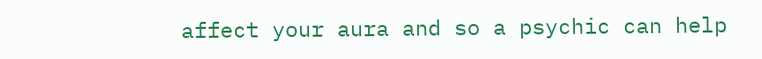affect your aura and so a psychic can help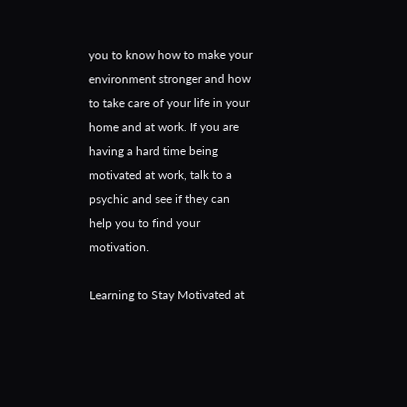you to know how to make your environment stronger and how to take care of your life in your home and at work. If you are having a hard time being motivated at work, talk to a psychic and see if they can help you to find your motivation.

Learning to Stay Motivated at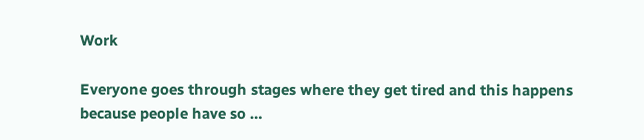Work

Everyone goes through stages where they get tired and this happens because people have so …